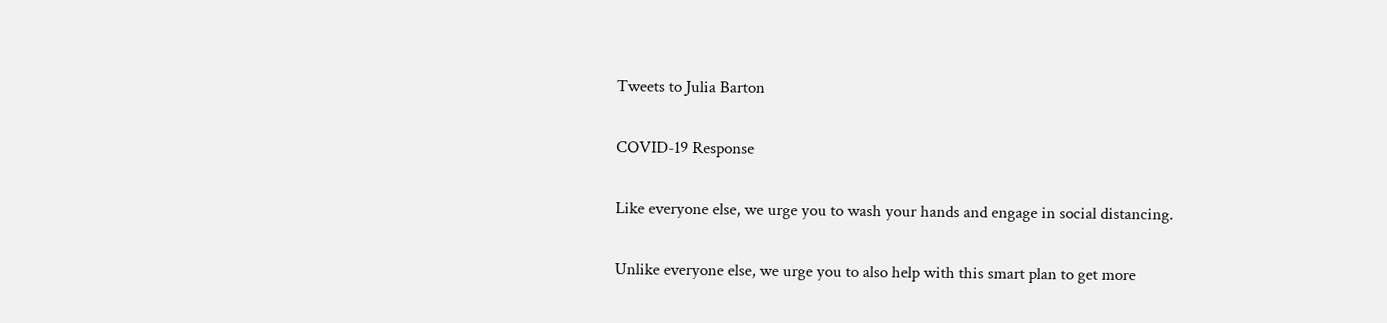Tweets to Julia Barton

COVID-19 Response

Like everyone else, we urge you to wash your hands and engage in social distancing.

Unlike everyone else, we urge you to also help with this smart plan to get more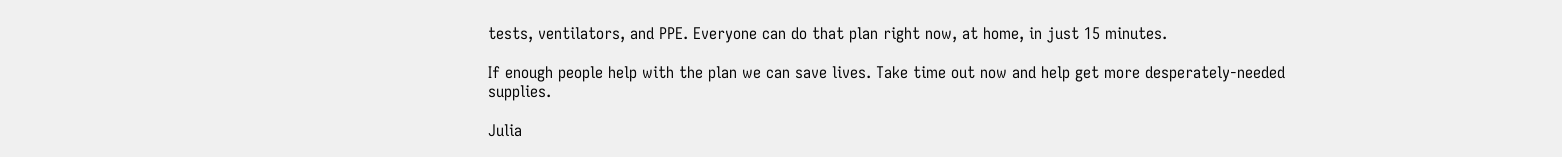tests, ventilators, and PPE. Everyone can do that plan right now, at home, in just 15 minutes.

If enough people help with the plan we can save lives. Take time out now and help get more desperately-needed supplies.

Julia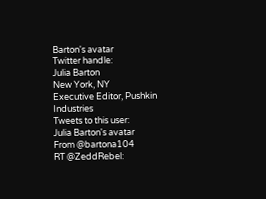Barton's avatar
Twitter handle:
Julia Barton
New York, NY
Executive Editor, Pushkin Industries
Tweets to this user:
Julia Barton's avatar
From @bartona104
RT @ZeddRebel: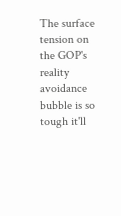The surface tension on the GOP's reality avoidance bubble is so tough it'll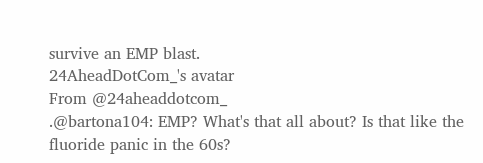survive an EMP blast.
24AheadDotCom_'s avatar
From @24aheaddotcom_
.@bartona104: EMP? What's that all about? Is that like the fluoride panic in the 60s?